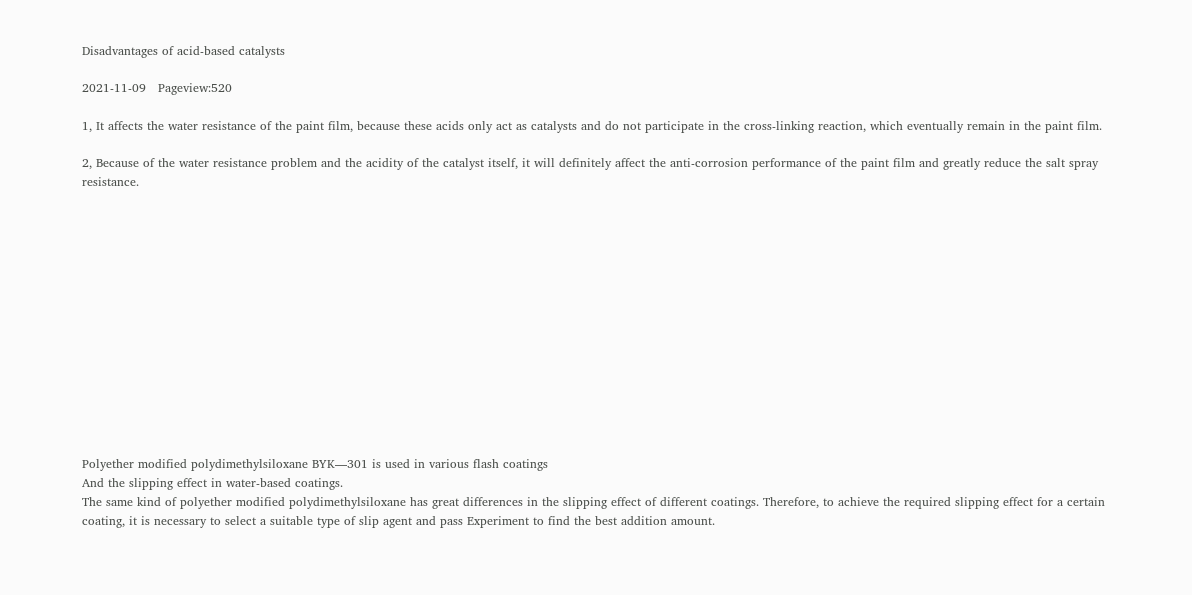Disadvantages of acid-based catalysts

2021-11-09   Pageview:520

1, It affects the water resistance of the paint film, because these acids only act as catalysts and do not participate in the cross-linking reaction, which eventually remain in the paint film.

2, Because of the water resistance problem and the acidity of the catalyst itself, it will definitely affect the anti-corrosion performance of the paint film and greatly reduce the salt spray resistance.














Polyether modified polydimethylsiloxane BYK—301 is used in various flash coatings
And the slipping effect in water-based coatings.
The same kind of polyether modified polydimethylsiloxane has great differences in the slipping effect of different coatings. Therefore, to achieve the required slipping effect for a certain coating, it is necessary to select a suitable type of slip agent and pass Experiment to find the best addition amount.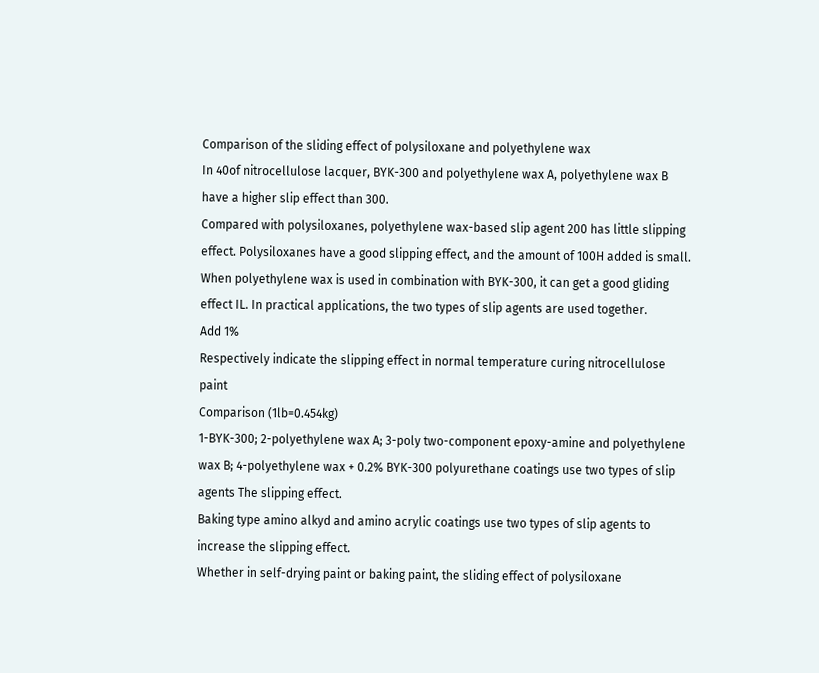Comparison of the sliding effect of polysiloxane and polyethylene wax
In 40of nitrocellulose lacquer, BYK-300 and polyethylene wax A, polyethylene wax B have a higher slip effect than 300.
Compared with polysiloxanes, polyethylene wax-based slip agent 200 has little slipping effect. Polysiloxanes have a good slipping effect, and the amount of 100H added is small. When polyethylene wax is used in combination with BYK-300, it can get a good gliding effect IL. In practical applications, the two types of slip agents are used together.
Add 1%
Respectively indicate the slipping effect in normal temperature curing nitrocellulose paint
Comparison (1lb=0.454kg)
1-BYK-300; 2-polyethylene wax A; 3-poly two-component epoxy-amine and polyethylene wax B; 4-polyethylene wax + 0.2% BYK-300 polyurethane coatings use two types of slip agents The slipping effect.
Baking type amino alkyd and amino acrylic coatings use two types of slip agents to increase the slipping effect.
Whether in self-drying paint or baking paint, the sliding effect of polysiloxane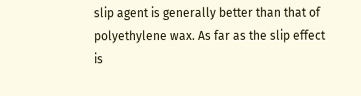slip agent is generally better than that of polyethylene wax. As far as the slip effect is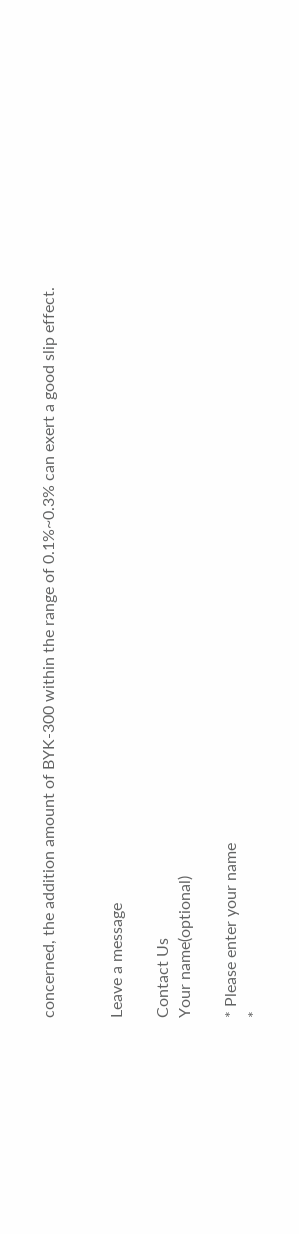concerned, the addition amount of BYK-300 within the range of 0.1%~0.3% can exert a good slip effect.


Leave a message

Contact Us
Your name(optional)

* Please enter your name
*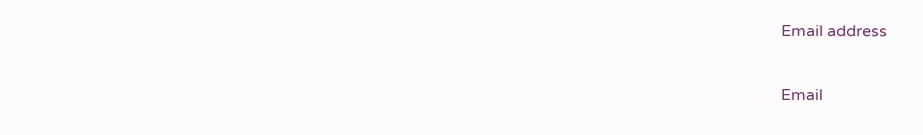Email address

Email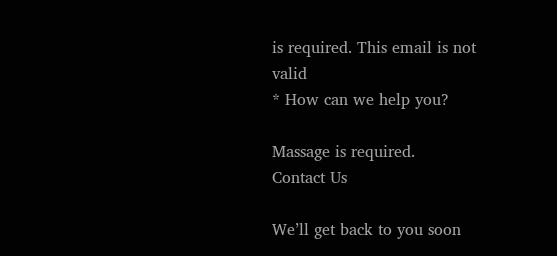is required. This email is not valid
* How can we help you?

Massage is required.
Contact Us

We’ll get back to you soon